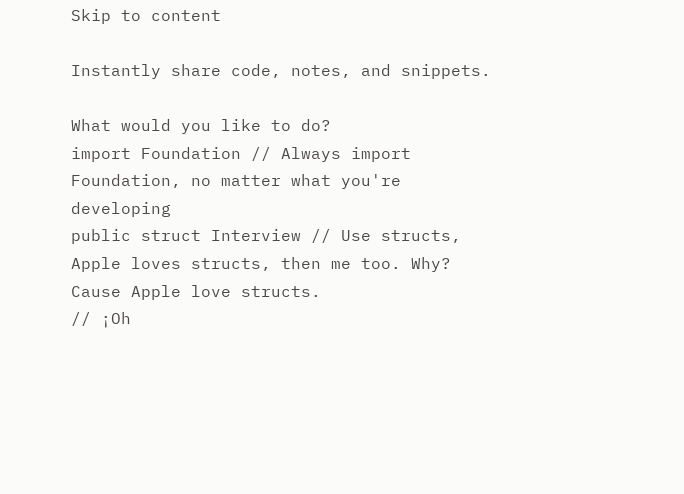Skip to content

Instantly share code, notes, and snippets.

What would you like to do?
import Foundation // Always import Foundation, no matter what you're developing
public struct Interview // Use structs, Apple loves structs, then me too. Why? Cause Apple love structs.
// ¡Oh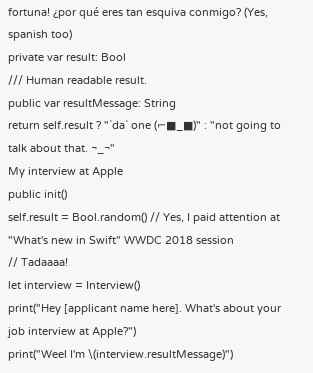fortuna! ¿por qué eres tan esquiva conmigo? (Yes, spanish too)
private var result: Bool
/// Human readable result.
public var resultMessage: String
return self.result ? "`da` one (⌐■_■)" : "not going to talk about that. ¬_¬"
My interview at Apple
public init()
self.result = Bool.random() // Yes, I paid attention at "What's new in Swift" WWDC 2018 session
// Tadaaaa!
let interview = Interview()
print("Hey [applicant name here]. What's about your job interview at Apple?")
print("Weel I'm \(interview.resultMessage)")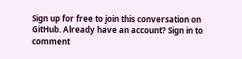Sign up for free to join this conversation on GitHub. Already have an account? Sign in to comment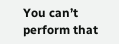You can’t perform that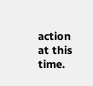action at this time.